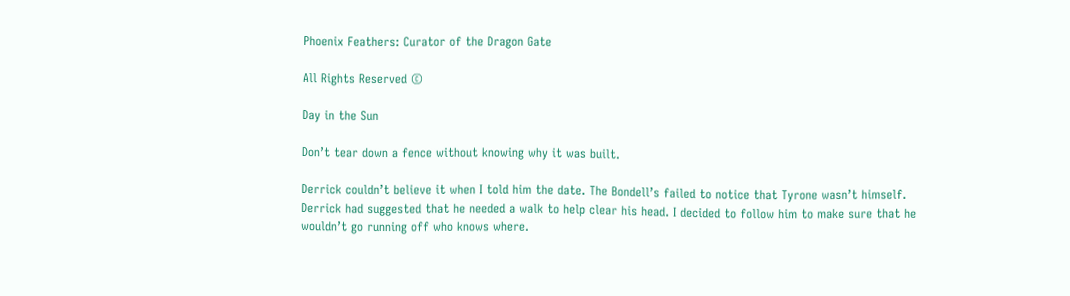Phoenix Feathers: Curator of the Dragon Gate

All Rights Reserved ©

Day in the Sun

Don’t tear down a fence without knowing why it was built.

Derrick couldn’t believe it when I told him the date. The Bondell’s failed to notice that Tyrone wasn’t himself. Derrick had suggested that he needed a walk to help clear his head. I decided to follow him to make sure that he wouldn’t go running off who knows where.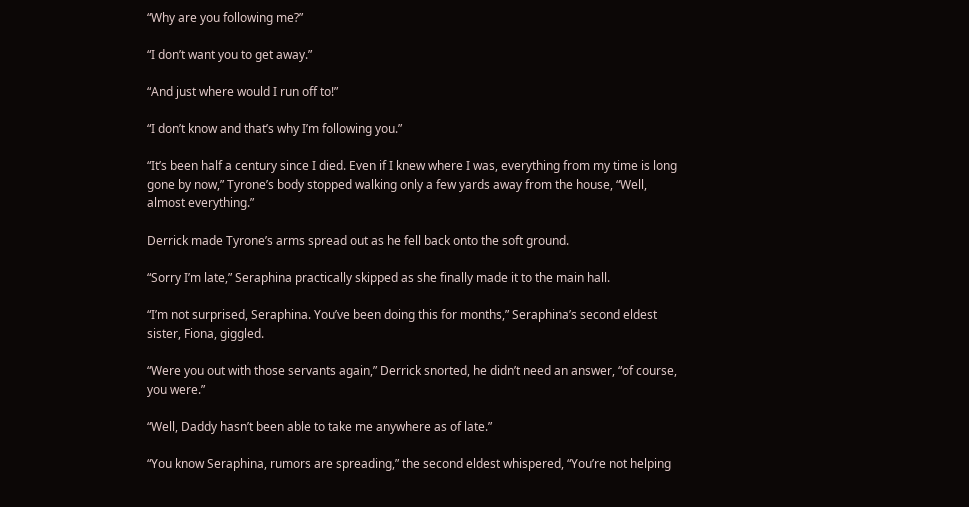“Why are you following me?”

“I don’t want you to get away.”

“And just where would I run off to!”

“I don’t know and that’s why I’m following you.”

“It’s been half a century since I died. Even if I knew where I was, everything from my time is long gone by now,” Tyrone’s body stopped walking only a few yards away from the house, “Well, almost everything.”

Derrick made Tyrone’s arms spread out as he fell back onto the soft ground.

“Sorry I’m late,” Seraphina practically skipped as she finally made it to the main hall.

“I’m not surprised, Seraphina. You’ve been doing this for months,” Seraphina’s second eldest sister, Fiona, giggled.

“Were you out with those servants again,” Derrick snorted, he didn’t need an answer, “of course, you were.”

“Well, Daddy hasn’t been able to take me anywhere as of late.”

“You know Seraphina, rumors are spreading,” the second eldest whispered, “You’re not helping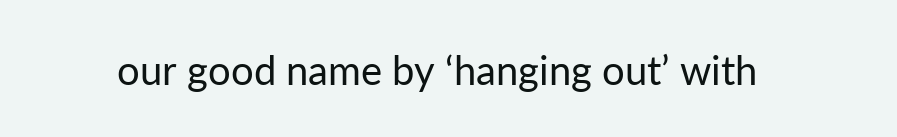our good name by ‘hanging out’ with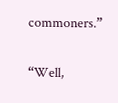commoners.”

“Well,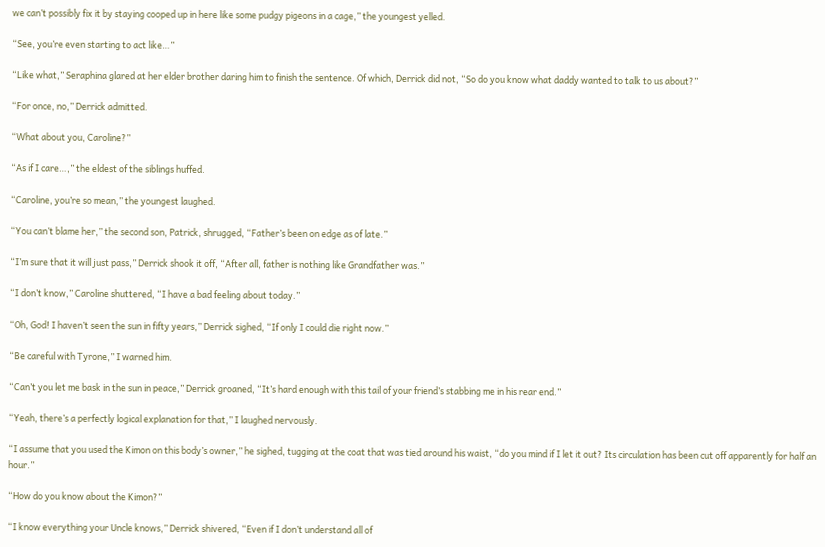we can’t possibly fix it by staying cooped up in here like some pudgy pigeons in a cage,” the youngest yelled.

“See, you’re even starting to act like…”

“Like what,” Seraphina glared at her elder brother daring him to finish the sentence. Of which, Derrick did not, “So do you know what daddy wanted to talk to us about?”

“For once, no,” Derrick admitted.

“What about you, Caroline?”

“As if I care…,” the eldest of the siblings huffed.

“Caroline, you’re so mean,” the youngest laughed.

“You can’t blame her,” the second son, Patrick, shrugged, “Father’s been on edge as of late.”

“I’m sure that it will just pass,” Derrick shook it off, “After all, father is nothing like Grandfather was.”

“I don’t know,” Caroline shuttered, “I have a bad feeling about today.”

“Oh, God! I haven’t seen the sun in fifty years,” Derrick sighed, “If only I could die right now.”

“Be careful with Tyrone,” I warned him.

“Can’t you let me bask in the sun in peace,” Derrick groaned, “It’s hard enough with this tail of your friend’s stabbing me in his rear end.”

“Yeah, there’s a perfectly logical explanation for that,” I laughed nervously.

“I assume that you used the Kimon on this body’s owner,” he sighed, tugging at the coat that was tied around his waist, “do you mind if I let it out? Its circulation has been cut off apparently for half an hour.”

“How do you know about the Kimon?”

“I know everything your Uncle knows,” Derrick shivered, “Even if I don’t understand all of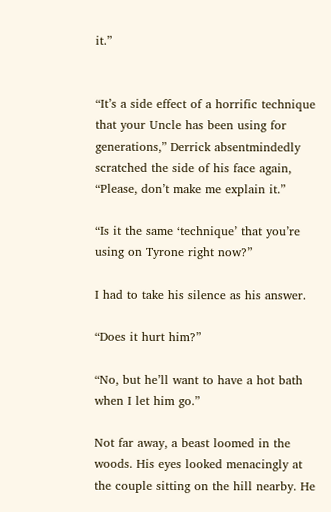it.”


“It’s a side effect of a horrific technique that your Uncle has been using for generations,” Derrick absentmindedly scratched the side of his face again, “Please, don’t make me explain it.”

“Is it the same ‘technique’ that you’re using on Tyrone right now?”

I had to take his silence as his answer.

“Does it hurt him?”

“No, but he’ll want to have a hot bath when I let him go.”

Not far away, a beast loomed in the woods. His eyes looked menacingly at the couple sitting on the hill nearby. He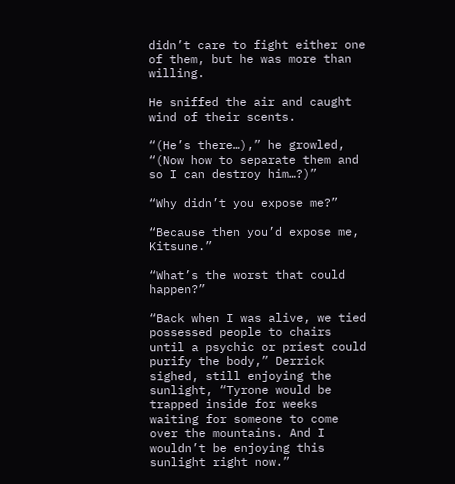didn’t care to fight either one of them, but he was more than willing.

He sniffed the air and caught wind of their scents.

“(He’s there…),” he growled, “(Now how to separate them and so I can destroy him…?)”

“Why didn’t you expose me?”

“Because then you’d expose me, Kitsune.”

“What’s the worst that could happen?”

“Back when I was alive, we tied possessed people to chairs until a psychic or priest could purify the body,” Derrick sighed, still enjoying the sunlight, “Tyrone would be trapped inside for weeks waiting for someone to come over the mountains. And I wouldn’t be enjoying this sunlight right now.”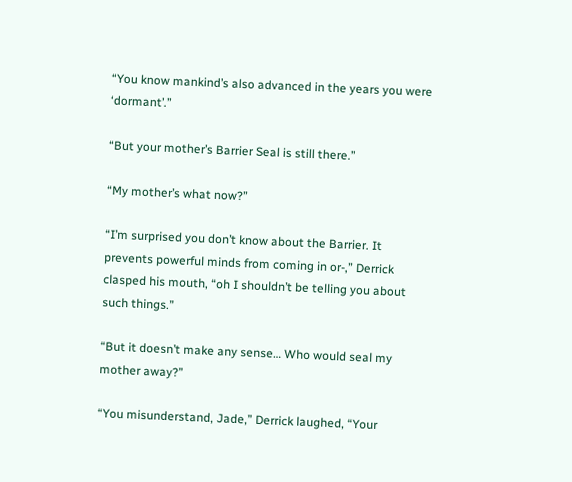“You know mankind’s also advanced in the years you were ‘dormant’.”

“But your mother’s Barrier Seal is still there.”

“My mother’s what now?”

“I’m surprised you don’t know about the Barrier. It prevents powerful minds from coming in or-,” Derrick clasped his mouth, “oh I shouldn’t be telling you about such things.”

“But it doesn’t make any sense… Who would seal my mother away?”

“You misunderstand, Jade,” Derrick laughed, “Your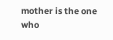mother is the one who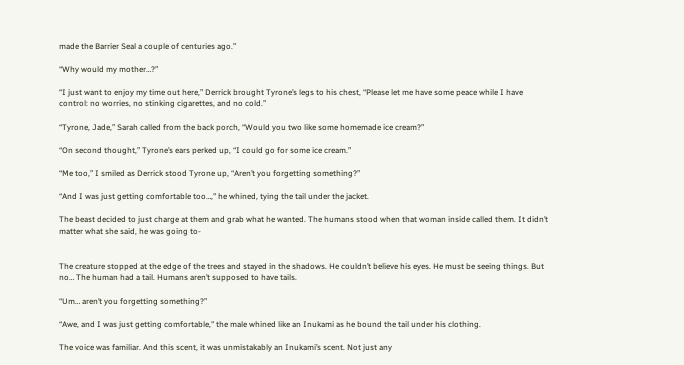made the Barrier Seal a couple of centuries ago.”

“Why would my mother…?”

“I just want to enjoy my time out here,” Derrick brought Tyrone’s legs to his chest, “Please let me have some peace while I have control: no worries, no stinking cigarettes, and no cold.”

“Tyrone, Jade,” Sarah called from the back porch, “Would you two like some homemade ice cream?”

“On second thought,” Tyrone’s ears perked up, “I could go for some ice cream.”

“Me too,” I smiled as Derrick stood Tyrone up, “Aren’t you forgetting something?”

“And I was just getting comfortable too…," he whined, tying the tail under the jacket.

The beast decided to just charge at them and grab what he wanted. The humans stood when that woman inside called them. It didn’t matter what she said, he was going to-


The creature stopped at the edge of the trees and stayed in the shadows. He couldn’t believe his eyes. He must be seeing things. But no… The human had a tail. Humans aren’t supposed to have tails.

“Um… aren’t you forgetting something?”

“Awe, and I was just getting comfortable," the male whined like an Inukami as he bound the tail under his clothing.

The voice was familiar. And this scent, it was unmistakably an Inukami’s scent. Not just any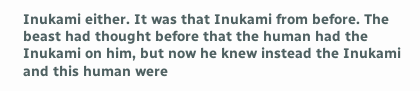Inukami either. It was that Inukami from before. The beast had thought before that the human had the Inukami on him, but now he knew instead the Inukami and this human were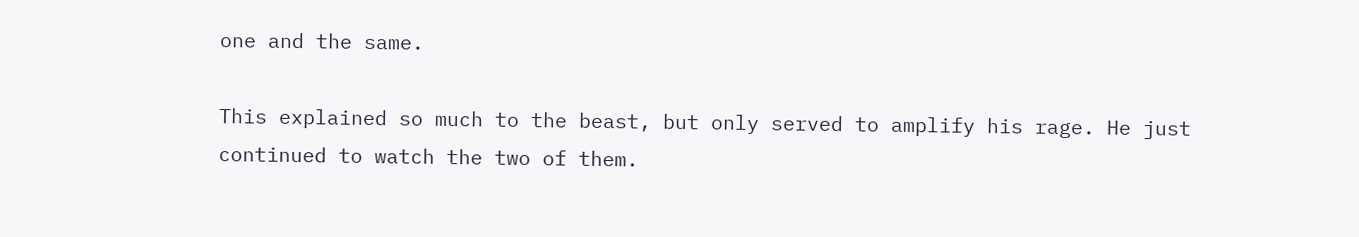one and the same.

This explained so much to the beast, but only served to amplify his rage. He just continued to watch the two of them.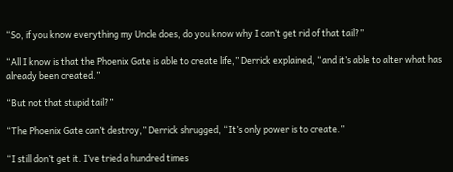“So, if you know everything my Uncle does, do you know why I can’t get rid of that tail?”

“All I know is that the Phoenix Gate is able to create life,” Derrick explained, “and it’s able to alter what has already been created.”

“But not that stupid tail?”

“The Phoenix Gate can’t destroy,” Derrick shrugged, “It’s only power is to create.”

“I still don’t get it. I’ve tried a hundred times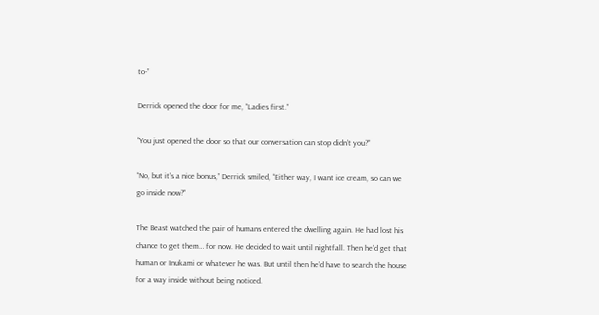to-”

Derrick opened the door for me, “Ladies first.”

“You just opened the door so that our conversation can stop didn’t you?”

“No, but it’s a nice bonus,” Derrick smiled, “Either way, I want ice cream, so can we go inside now?”

The Beast watched the pair of humans entered the dwelling again. He had lost his chance to get them… for now. He decided to wait until nightfall. Then he’d get that human or Inukami or whatever he was. But until then he’d have to search the house for a way inside without being noticed.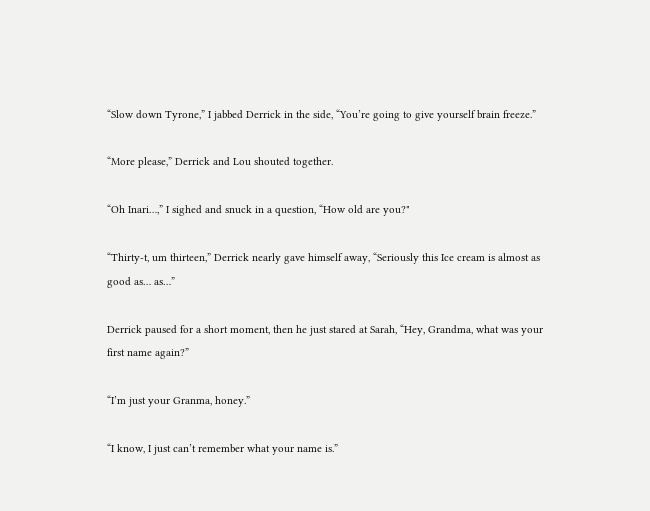“Slow down Tyrone,” I jabbed Derrick in the side, “You’re going to give yourself brain freeze.”

“More please,” Derrick and Lou shouted together.

“Oh Inari…,” I sighed and snuck in a question, “How old are you?"

“Thirty-t, um thirteen,” Derrick nearly gave himself away, “Seriously this Ice cream is almost as good as… as…”

Derrick paused for a short moment, then he just stared at Sarah, “Hey, Grandma, what was your first name again?”

“I’m just your Granma, honey.”

“I know, I just can’t remember what your name is.”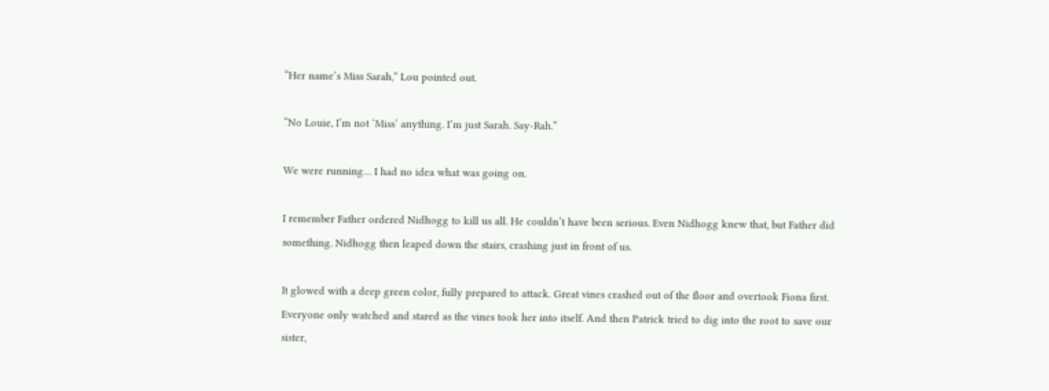“Her name’s Miss Sarah,” Lou pointed out.

“No Louie, I’m not ‘Miss’ anything. I’m just Sarah. Say-Rah.”

We were running… I had no idea what was going on.

I remember Father ordered Nidhogg to kill us all. He couldn’t have been serious. Even Nidhogg knew that, but Father did something. Nidhogg then leaped down the stairs, crashing just in front of us.

It glowed with a deep green color, fully prepared to attack. Great vines crashed out of the floor and overtook Fiona first. Everyone only watched and stared as the vines took her into itself. And then Patrick tried to dig into the root to save our sister,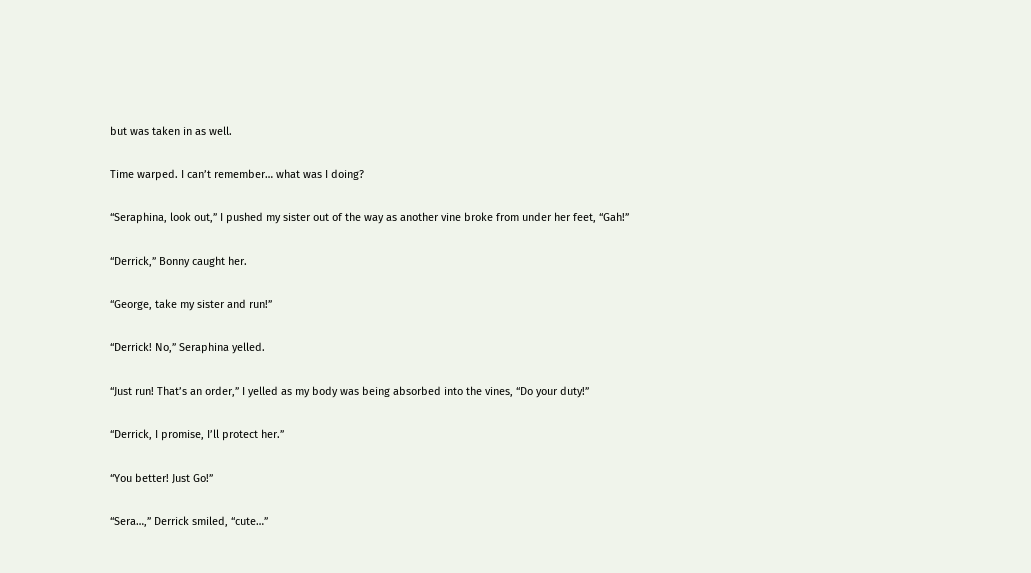but was taken in as well.

Time warped. I can’t remember… what was I doing?

“Seraphina, look out,” I pushed my sister out of the way as another vine broke from under her feet, “Gah!”

“Derrick,” Bonny caught her.

“George, take my sister and run!”

“Derrick! No,” Seraphina yelled.

“Just run! That’s an order,” I yelled as my body was being absorbed into the vines, “Do your duty!”

“Derrick, I promise, I’ll protect her.”

“You better! Just Go!”

“Sera…,” Derrick smiled, “cute…”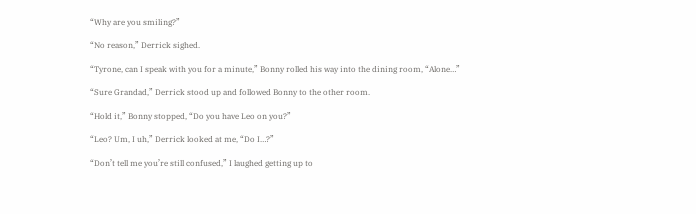“Why are you smiling?”

“No reason,” Derrick sighed.

“Tyrone, can I speak with you for a minute,” Bonny rolled his way into the dining room, “Alone…”

“Sure Grandad,” Derrick stood up and followed Bonny to the other room.

“Hold it,” Bonny stopped, “Do you have Leo on you?”

“Leo? Um, I uh,” Derrick looked at me, “Do I…?”

“Don’t tell me you’re still confused,” I laughed getting up to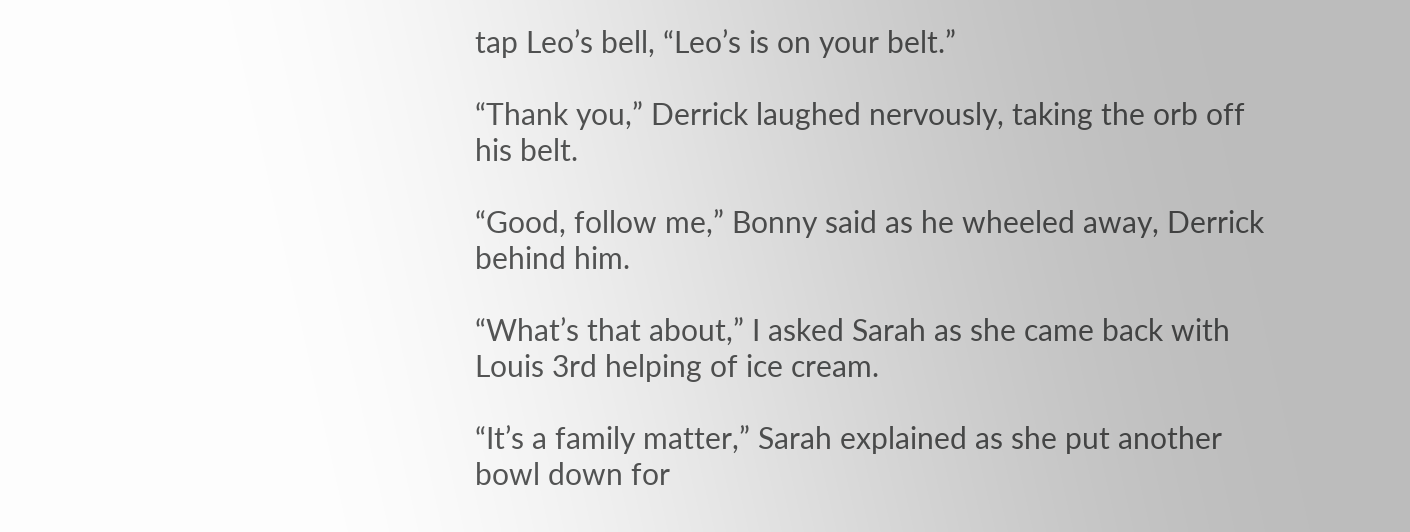tap Leo’s bell, “Leo’s is on your belt.”

“Thank you,” Derrick laughed nervously, taking the orb off his belt.

“Good, follow me,” Bonny said as he wheeled away, Derrick behind him.

“What’s that about,” I asked Sarah as she came back with Louis 3rd helping of ice cream.

“It’s a family matter,” Sarah explained as she put another bowl down for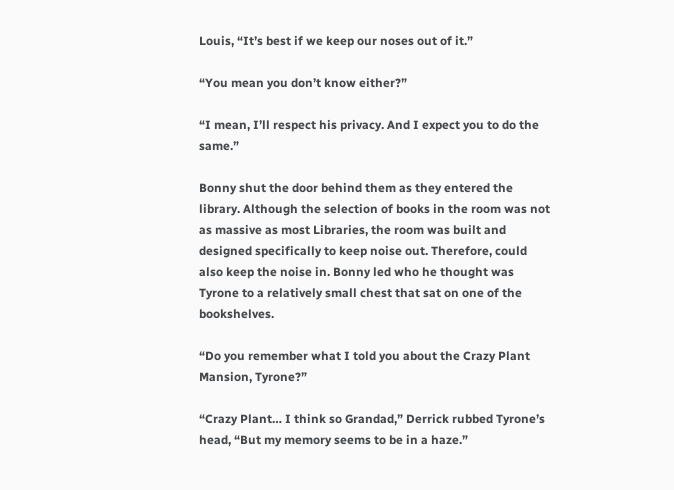Louis, “It’s best if we keep our noses out of it.”

“You mean you don’t know either?”

“I mean, I’ll respect his privacy. And I expect you to do the same.”

Bonny shut the door behind them as they entered the library. Although the selection of books in the room was not as massive as most Libraries, the room was built and designed specifically to keep noise out. Therefore, could also keep the noise in. Bonny led who he thought was Tyrone to a relatively small chest that sat on one of the bookshelves.

“Do you remember what I told you about the Crazy Plant Mansion, Tyrone?”

“Crazy Plant… I think so Grandad,” Derrick rubbed Tyrone’s head, “But my memory seems to be in a haze.”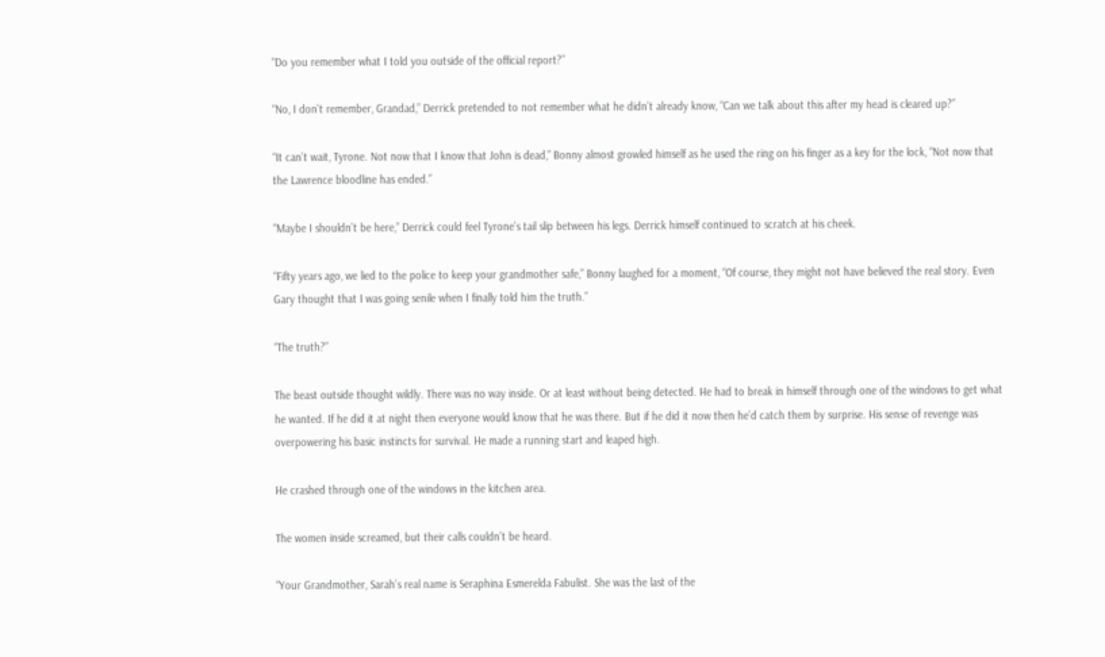“Do you remember what I told you outside of the official report?”

“No, I don’t remember, Grandad,” Derrick pretended to not remember what he didn’t already know, “Can we talk about this after my head is cleared up?”

“It can’t wait, Tyrone. Not now that I know that John is dead,” Bonny almost growled himself as he used the ring on his finger as a key for the lock, “Not now that the Lawrence bloodline has ended.”

“Maybe I shouldn’t be here,” Derrick could feel Tyrone’s tail slip between his legs. Derrick himself continued to scratch at his cheek.

“Fifty years ago, we lied to the police to keep your grandmother safe,” Bonny laughed for a moment, “Of course, they might not have believed the real story. Even Gary thought that I was going senile when I finally told him the truth.”

“The truth?”

The beast outside thought wildly. There was no way inside. Or at least without being detected. He had to break in himself through one of the windows to get what he wanted. If he did it at night then everyone would know that he was there. But if he did it now then he’d catch them by surprise. His sense of revenge was overpowering his basic instincts for survival. He made a running start and leaped high.

He crashed through one of the windows in the kitchen area.

The women inside screamed, but their calls couldn’t be heard.

“Your Grandmother, Sarah’s real name is Seraphina Esmerelda Fabulist. She was the last of the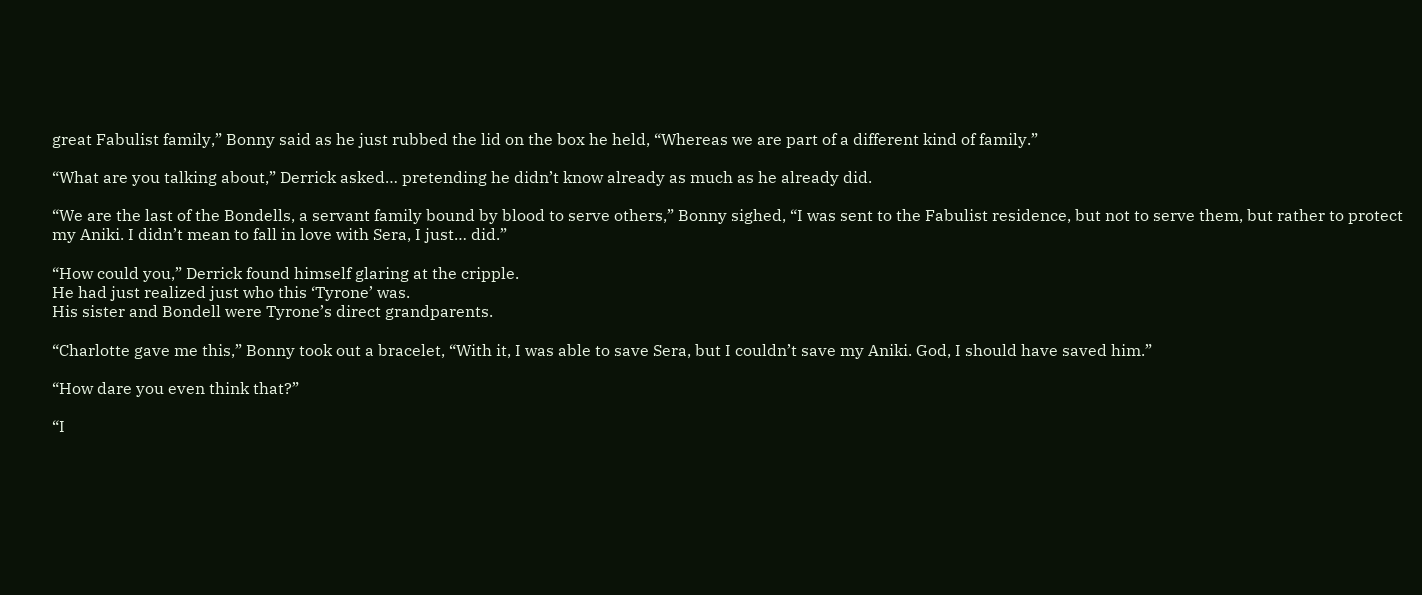great Fabulist family,” Bonny said as he just rubbed the lid on the box he held, “Whereas we are part of a different kind of family.”

“What are you talking about,” Derrick asked… pretending he didn’t know already as much as he already did.

“We are the last of the Bondells, a servant family bound by blood to serve others,” Bonny sighed, “I was sent to the Fabulist residence, but not to serve them, but rather to protect my Aniki. I didn’t mean to fall in love with Sera, I just… did.”

“How could you,” Derrick found himself glaring at the cripple.
He had just realized just who this ‘Tyrone’ was.
His sister and Bondell were Tyrone’s direct grandparents.

“Charlotte gave me this,” Bonny took out a bracelet, “With it, I was able to save Sera, but I couldn’t save my Aniki. God, I should have saved him.”

“How dare you even think that?”

“I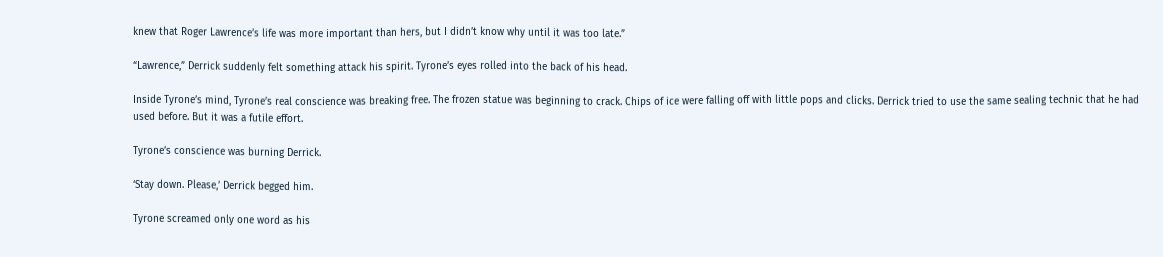knew that Roger Lawrence’s life was more important than hers, but I didn’t know why until it was too late.”

“Lawrence,” Derrick suddenly felt something attack his spirit. Tyrone’s eyes rolled into the back of his head.

Inside Tyrone’s mind, Tyrone’s real conscience was breaking free. The frozen statue was beginning to crack. Chips of ice were falling off with little pops and clicks. Derrick tried to use the same sealing technic that he had used before. But it was a futile effort.

Tyrone’s conscience was burning Derrick.

‘Stay down. Please,’ Derrick begged him.

Tyrone screamed only one word as his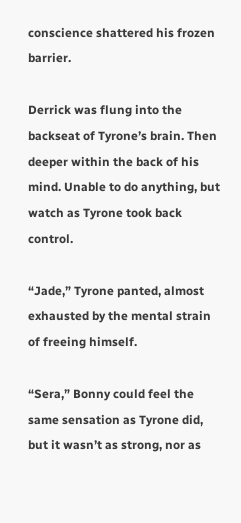conscience shattered his frozen barrier.

Derrick was flung into the backseat of Tyrone’s brain. Then deeper within the back of his mind. Unable to do anything, but watch as Tyrone took back control.

“Jade,” Tyrone panted, almost exhausted by the mental strain of freeing himself.

“Sera,” Bonny could feel the same sensation as Tyrone did, but it wasn’t as strong, nor as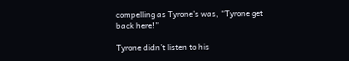compelling as Tyrone’s was, “Tyrone get back here!”

Tyrone didn’t listen to his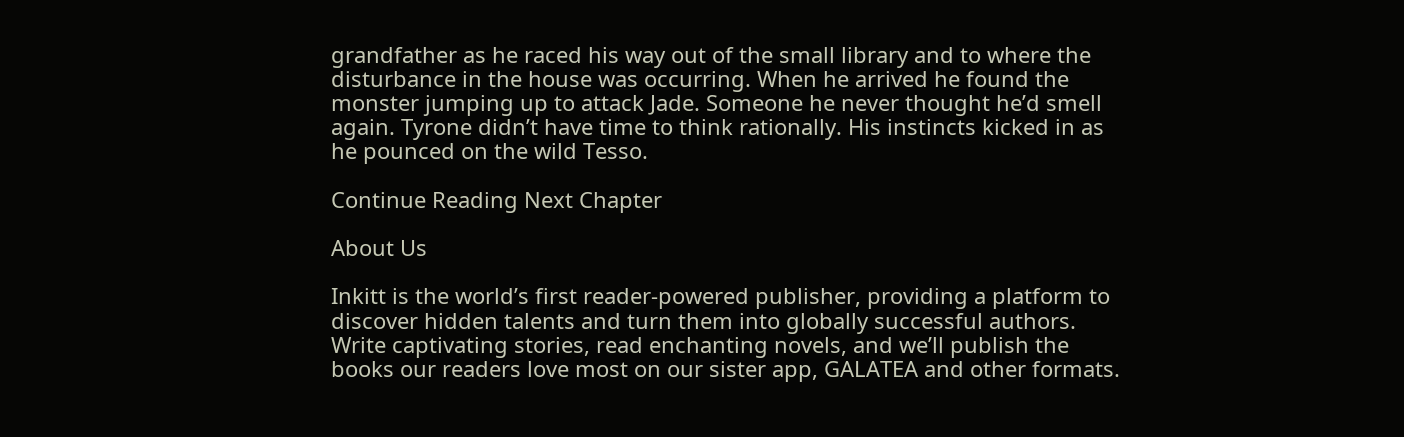grandfather as he raced his way out of the small library and to where the disturbance in the house was occurring. When he arrived he found the monster jumping up to attack Jade. Someone he never thought he’d smell again. Tyrone didn’t have time to think rationally. His instincts kicked in as he pounced on the wild Tesso.

Continue Reading Next Chapter

About Us

Inkitt is the world’s first reader-powered publisher, providing a platform to discover hidden talents and turn them into globally successful authors. Write captivating stories, read enchanting novels, and we’ll publish the books our readers love most on our sister app, GALATEA and other formats.